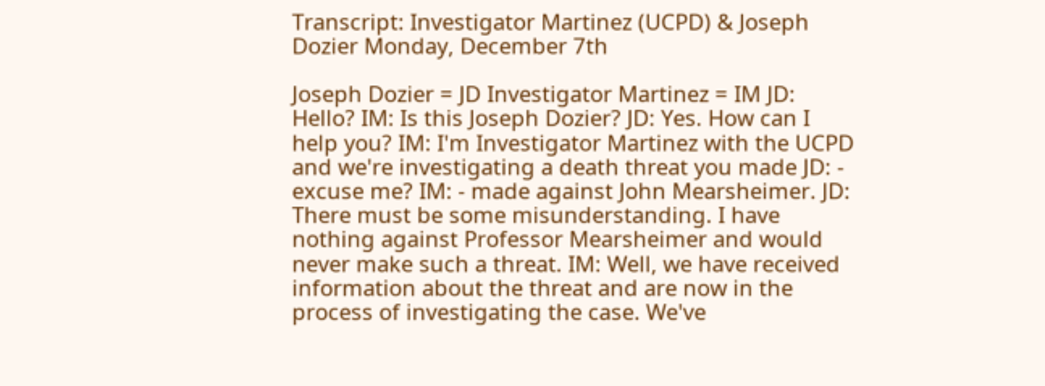Transcript: Investigator Martinez (UCPD) & Joseph Dozier Monday, December 7th

Joseph Dozier = JD Investigator Martinez = IM JD: Hello? IM: Is this Joseph Dozier? JD: Yes. How can I help you? IM: I'm Investigator Martinez with the UCPD and we're investigating a death threat you made JD: - excuse me? IM: - made against John Mearsheimer. JD: There must be some misunderstanding. I have nothing against Professor Mearsheimer and would never make such a threat. IM: Well, we have received information about the threat and are now in the process of investigating the case. We've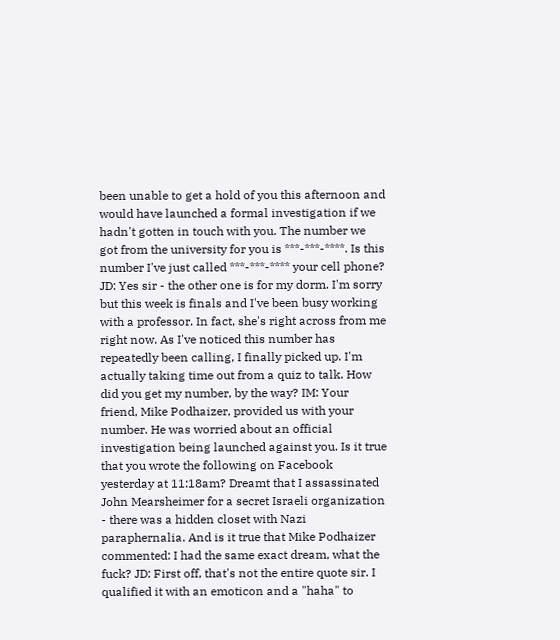been unable to get a hold of you this afternoon and would have launched a formal investigation if we hadn't gotten in touch with you. The number we got from the university for you is ***-***-****. Is this number I've just called ***-***-**** your cell phone? JD: Yes sir - the other one is for my dorm. I'm sorry but this week is finals and I've been busy working with a professor. In fact, she's right across from me right now. As I've noticed this number has repeatedly been calling, I finally picked up. I'm actually taking time out from a quiz to talk. How did you get my number, by the way? IM: Your friend, Mike Podhaizer, provided us with your number. He was worried about an official investigation being launched against you. Is it true that you wrote the following on Facebook yesterday at 11:18am? Dreamt that I assassinated John Mearsheimer for a secret Israeli organization - there was a hidden closet with Nazi paraphernalia. And is it true that Mike Podhaizer commented: I had the same exact dream, what the fuck? JD: First off, that's not the entire quote sir. I qualified it with an emoticon and a "haha" to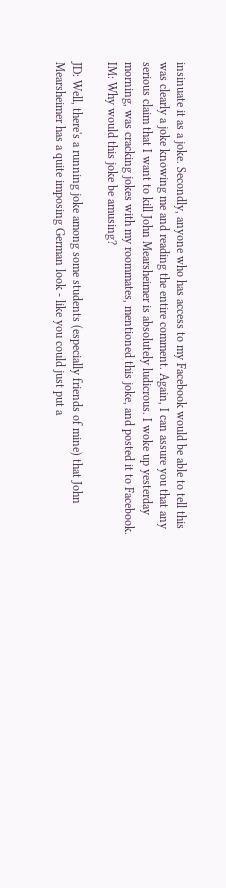insinuate it as a joke. Secondly, anyone who has access to my Facebook would be able to tell this was clearly a joke knowing me and reading the entire comment. Again, I can assure you that any serious claim that I want to kill John Mearsheimer is absolutely ludicrous. I woke up yesterday morning, was cracking jokes with my roommates, mentioned this joke, and posted it to Facebook. IM: Why would this joke be amusing?

JD: Well, there's a running joke among some students (especially friends of mine) that John Mearsheimer has a quite imposing German look - like you could just put a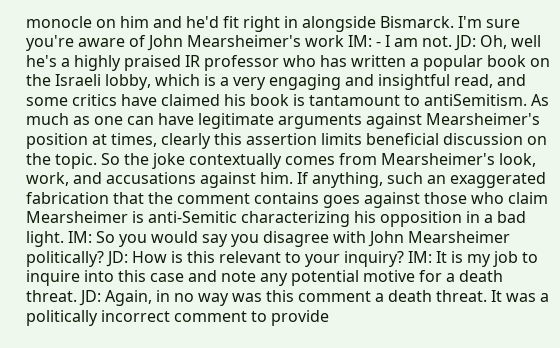monocle on him and he'd fit right in alongside Bismarck. I'm sure you're aware of John Mearsheimer's work IM: - I am not. JD: Oh, well he's a highly praised IR professor who has written a popular book on the Israeli lobby, which is a very engaging and insightful read, and some critics have claimed his book is tantamount to antiSemitism. As much as one can have legitimate arguments against Mearsheimer's position at times, clearly this assertion limits beneficial discussion on the topic. So the joke contextually comes from Mearsheimer's look, work, and accusations against him. If anything, such an exaggerated fabrication that the comment contains goes against those who claim Mearsheimer is anti-Semitic characterizing his opposition in a bad light. IM: So you would say you disagree with John Mearsheimer politically? JD: How is this relevant to your inquiry? IM: It is my job to inquire into this case and note any potential motive for a death threat. JD: Again, in no way was this comment a death threat. It was a politically incorrect comment to provide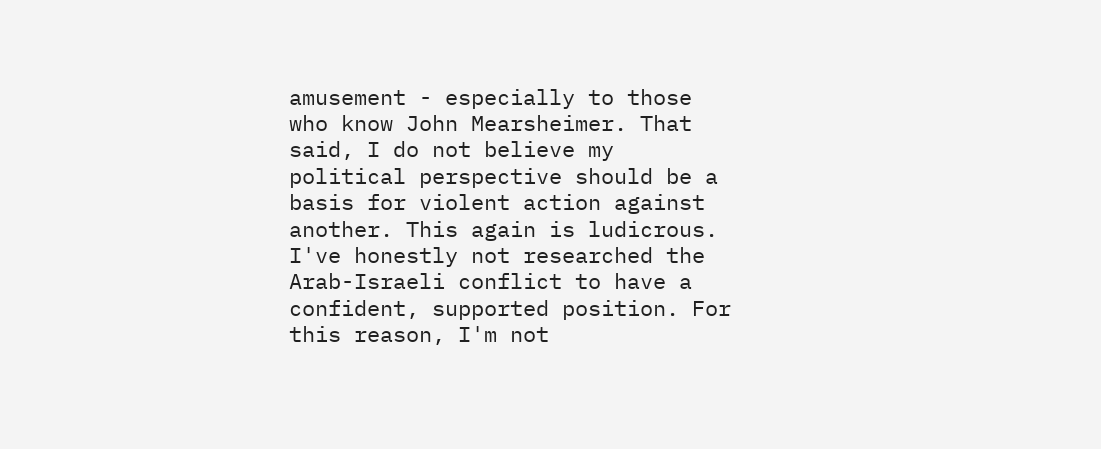amusement - especially to those who know John Mearsheimer. That said, I do not believe my political perspective should be a basis for violent action against another. This again is ludicrous. I've honestly not researched the Arab-Israeli conflict to have a confident, supported position. For this reason, I'm not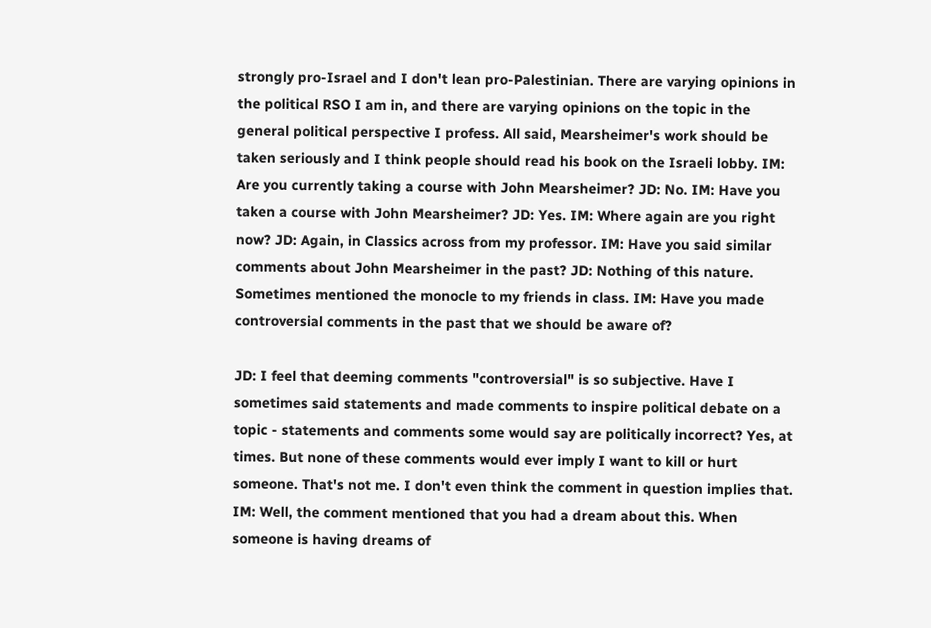strongly pro-Israel and I don't lean pro-Palestinian. There are varying opinions in the political RSO I am in, and there are varying opinions on the topic in the general political perspective I profess. All said, Mearsheimer's work should be taken seriously and I think people should read his book on the Israeli lobby. IM: Are you currently taking a course with John Mearsheimer? JD: No. IM: Have you taken a course with John Mearsheimer? JD: Yes. IM: Where again are you right now? JD: Again, in Classics across from my professor. IM: Have you said similar comments about John Mearsheimer in the past? JD: Nothing of this nature. Sometimes mentioned the monocle to my friends in class. IM: Have you made controversial comments in the past that we should be aware of?

JD: I feel that deeming comments "controversial" is so subjective. Have I sometimes said statements and made comments to inspire political debate on a topic - statements and comments some would say are politically incorrect? Yes, at times. But none of these comments would ever imply I want to kill or hurt someone. That's not me. I don't even think the comment in question implies that. IM: Well, the comment mentioned that you had a dream about this. When someone is having dreams of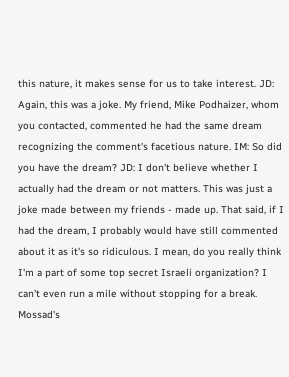this nature, it makes sense for us to take interest. JD: Again, this was a joke. My friend, Mike Podhaizer, whom you contacted, commented he had the same dream recognizing the comment's facetious nature. IM: So did you have the dream? JD: I don't believe whether I actually had the dream or not matters. This was just a joke made between my friends - made up. That said, if I had the dream, I probably would have still commented about it as it's so ridiculous. I mean, do you really think I'm a part of some top secret Israeli organization? I can't even run a mile without stopping for a break. Mossad's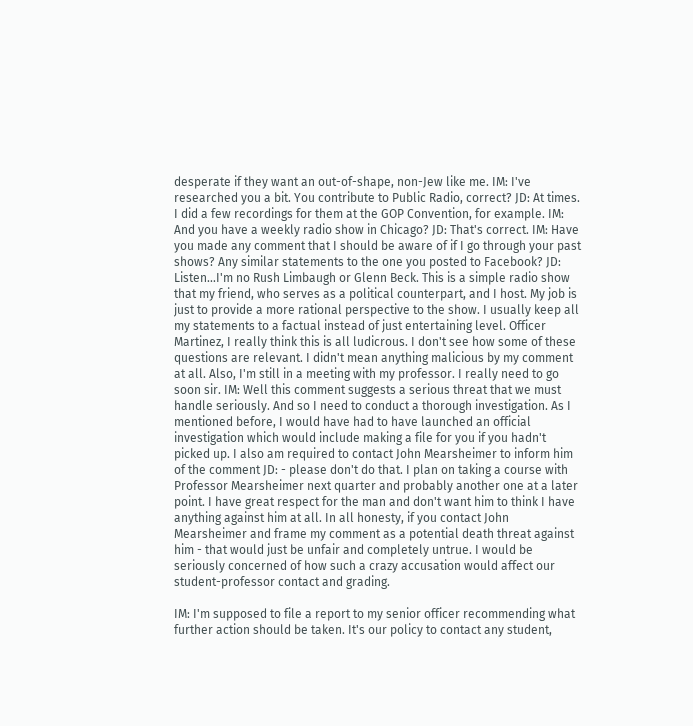desperate if they want an out-of-shape, non-Jew like me. IM: I've researched you a bit. You contribute to Public Radio, correct? JD: At times. I did a few recordings for them at the GOP Convention, for example. IM: And you have a weekly radio show in Chicago? JD: That's correct. IM: Have you made any comment that I should be aware of if I go through your past shows? Any similar statements to the one you posted to Facebook? JD: Listen...I'm no Rush Limbaugh or Glenn Beck. This is a simple radio show that my friend, who serves as a political counterpart, and I host. My job is just to provide a more rational perspective to the show. I usually keep all my statements to a factual instead of just entertaining level. Officer Martinez, I really think this is all ludicrous. I don't see how some of these questions are relevant. I didn't mean anything malicious by my comment at all. Also, I'm still in a meeting with my professor. I really need to go soon sir. IM: Well this comment suggests a serious threat that we must handle seriously. And so I need to conduct a thorough investigation. As I mentioned before, I would have had to have launched an official investigation which would include making a file for you if you hadn't picked up. I also am required to contact John Mearsheimer to inform him of the comment JD: - please don't do that. I plan on taking a course with Professor Mearsheimer next quarter and probably another one at a later point. I have great respect for the man and don't want him to think I have anything against him at all. In all honesty, if you contact John Mearsheimer and frame my comment as a potential death threat against him - that would just be unfair and completely untrue. I would be seriously concerned of how such a crazy accusation would affect our student-professor contact and grading.

IM: I'm supposed to file a report to my senior officer recommending what further action should be taken. It's our policy to contact any student,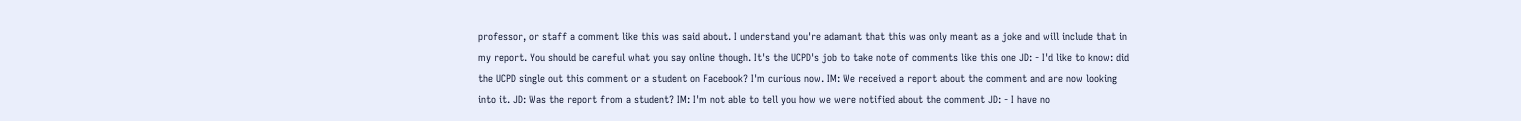professor, or staff a comment like this was said about. I understand you're adamant that this was only meant as a joke and will include that in my report. You should be careful what you say online though. It's the UCPD's job to take note of comments like this one JD: - I'd like to know: did the UCPD single out this comment or a student on Facebook? I'm curious now. IM: We received a report about the comment and are now looking into it. JD: Was the report from a student? IM: I'm not able to tell you how we were notified about the comment JD: - I have no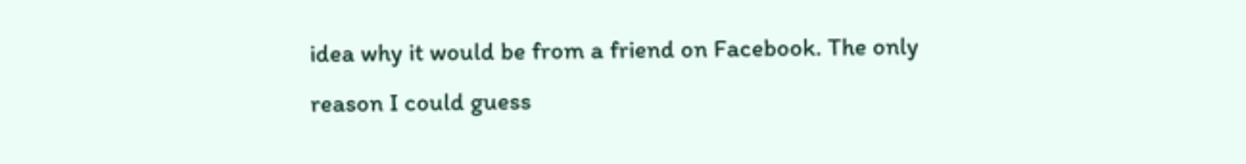idea why it would be from a friend on Facebook. The only reason I could guess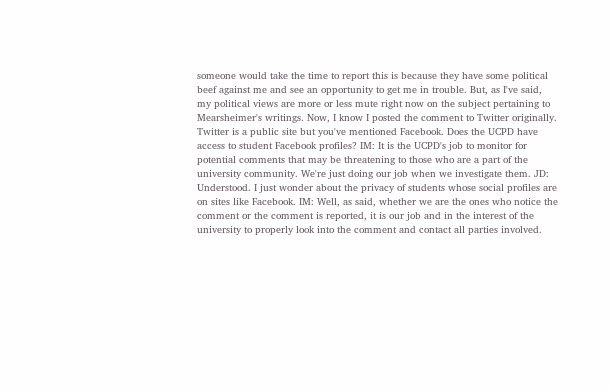someone would take the time to report this is because they have some political beef against me and see an opportunity to get me in trouble. But, as I've said, my political views are more or less mute right now on the subject pertaining to Mearsheimer's writings. Now, I know I posted the comment to Twitter originally. Twitter is a public site but you've mentioned Facebook. Does the UCPD have access to student Facebook profiles? IM: It is the UCPD's job to monitor for potential comments that may be threatening to those who are a part of the university community. We're just doing our job when we investigate them. JD: Understood. I just wonder about the privacy of students whose social profiles are on sites like Facebook. IM: Well, as said, whether we are the ones who notice the comment or the comment is reported, it is our job and in the interest of the university to properly look into the comment and contact all parties involved.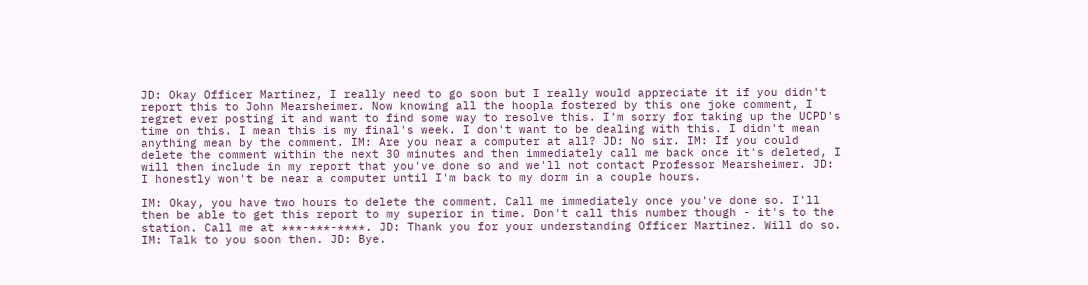JD: Okay Officer Martinez, I really need to go soon but I really would appreciate it if you didn't report this to John Mearsheimer. Now knowing all the hoopla fostered by this one joke comment, I regret ever posting it and want to find some way to resolve this. I'm sorry for taking up the UCPD's time on this. I mean this is my final's week. I don't want to be dealing with this. I didn't mean anything mean by the comment. IM: Are you near a computer at all? JD: No sir. IM: If you could delete the comment within the next 30 minutes and then immediately call me back once it's deleted, I will then include in my report that you've done so and we'll not contact Professor Mearsheimer. JD: I honestly won't be near a computer until I'm back to my dorm in a couple hours.

IM: Okay, you have two hours to delete the comment. Call me immediately once you've done so. I'll then be able to get this report to my superior in time. Don't call this number though - it's to the station. Call me at ***-***-****. JD: Thank you for your understanding Officer Martinez. Will do so. IM: Talk to you soon then. JD: Bye.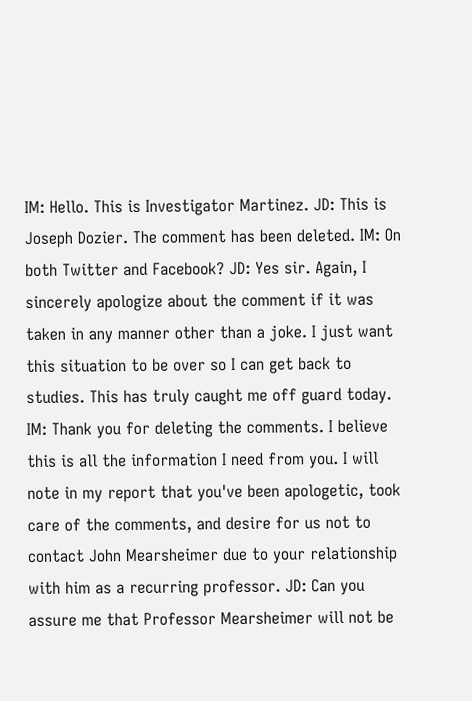IM: Hello. This is Investigator Martinez. JD: This is Joseph Dozier. The comment has been deleted. IM: On both Twitter and Facebook? JD: Yes sir. Again, I sincerely apologize about the comment if it was taken in any manner other than a joke. I just want this situation to be over so I can get back to studies. This has truly caught me off guard today. IM: Thank you for deleting the comments. I believe this is all the information I need from you. I will note in my report that you've been apologetic, took care of the comments, and desire for us not to contact John Mearsheimer due to your relationship with him as a recurring professor. JD: Can you assure me that Professor Mearsheimer will not be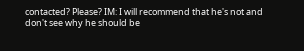contacted? Please? IM: I will recommend that he's not and don't see why he should be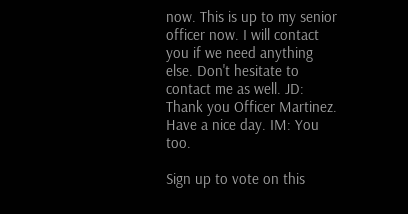now. This is up to my senior officer now. I will contact you if we need anything else. Don't hesitate to contact me as well. JD: Thank you Officer Martinez. Have a nice day. IM: You too.

Sign up to vote on this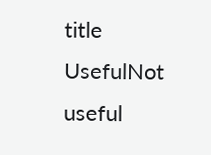title
UsefulNot useful